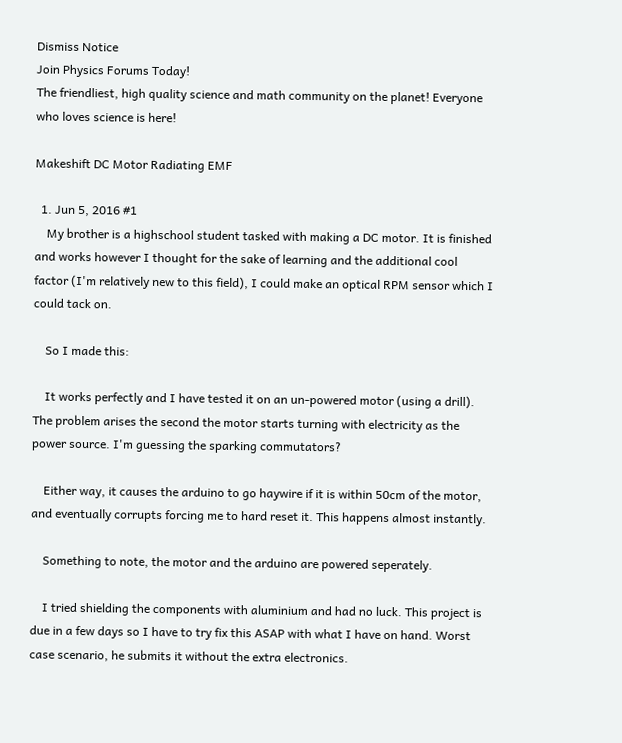Dismiss Notice
Join Physics Forums Today!
The friendliest, high quality science and math community on the planet! Everyone who loves science is here!

Makeshift DC Motor Radiating EMF

  1. Jun 5, 2016 #1
    My brother is a highschool student tasked with making a DC motor. It is finished and works however I thought for the sake of learning and the additional cool factor (I'm relatively new to this field), I could make an optical RPM sensor which I could tack on.

    So I made this:

    It works perfectly and I have tested it on an un-powered motor (using a drill). The problem arises the second the motor starts turning with electricity as the power source. I'm guessing the sparking commutators?

    Either way, it causes the arduino to go haywire if it is within 50cm of the motor, and eventually corrupts forcing me to hard reset it. This happens almost instantly.

    Something to note, the motor and the arduino are powered seperately.

    I tried shielding the components with aluminium and had no luck. This project is due in a few days so I have to try fix this ASAP with what I have on hand. Worst case scenario, he submits it without the extra electronics.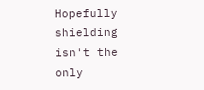Hopefully shielding isn't the only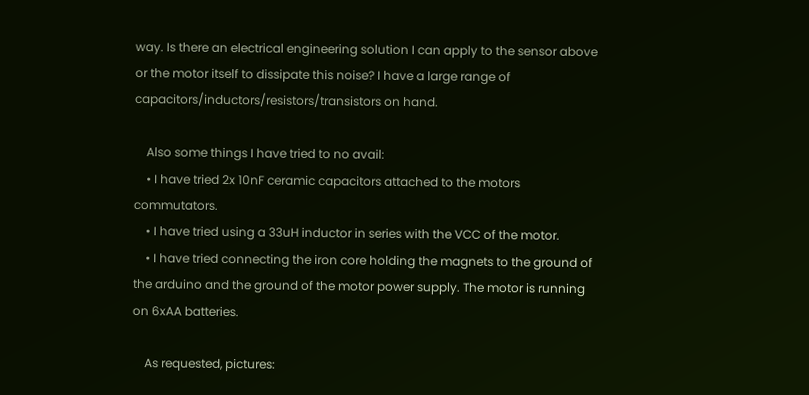way. Is there an electrical engineering solution I can apply to the sensor above or the motor itself to dissipate this noise? I have a large range of capacitors/inductors/resistors/transistors on hand.

    Also some things I have tried to no avail:
    • I have tried 2x 10nF ceramic capacitors attached to the motors commutators.
    • I have tried using a 33uH inductor in series with the VCC of the motor.
    • I have tried connecting the iron core holding the magnets to the ground of the arduino and the ground of the motor power supply. The motor is running on 6xAA batteries.

    As requested, pictures: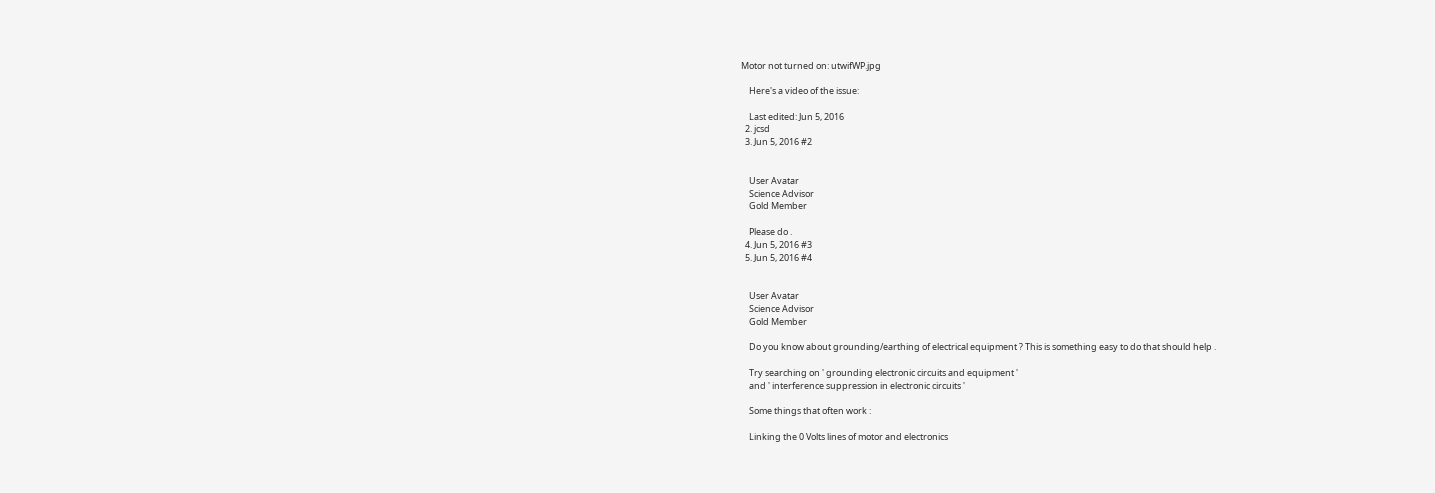Motor not turned on: utwifWP.jpg

    Here's a video of the issue:

    Last edited: Jun 5, 2016
  2. jcsd
  3. Jun 5, 2016 #2


    User Avatar
    Science Advisor
    Gold Member

    Please do .
  4. Jun 5, 2016 #3
  5. Jun 5, 2016 #4


    User Avatar
    Science Advisor
    Gold Member

    Do you know about grounding/earthing of electrical equipment ? This is something easy to do that should help .

    Try searching on ' grounding electronic circuits and equipment '
    and ' interference suppression in electronic circuits '

    Some things that often work :

    Linking the 0 Volts lines of motor and electronics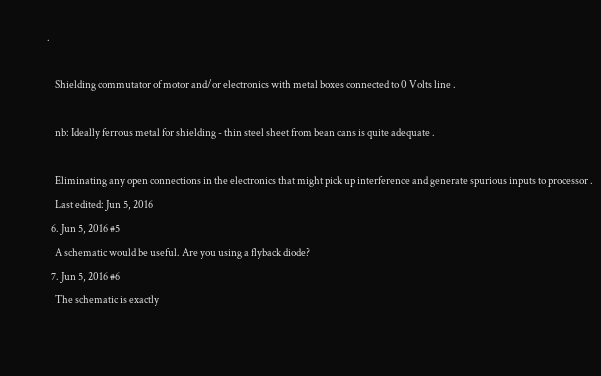.

    Shielding commutator of motor and/or electronics with metal boxes connected to 0 Volts line .

    nb: Ideally ferrous metal for shielding - thin steel sheet from bean cans is quite adequate .

    Eliminating any open connections in the electronics that might pick up interference and generate spurious inputs to processor .
    Last edited: Jun 5, 2016
  6. Jun 5, 2016 #5
    A schematic would be useful. Are you using a flyback diode?
  7. Jun 5, 2016 #6
    The schematic is exactly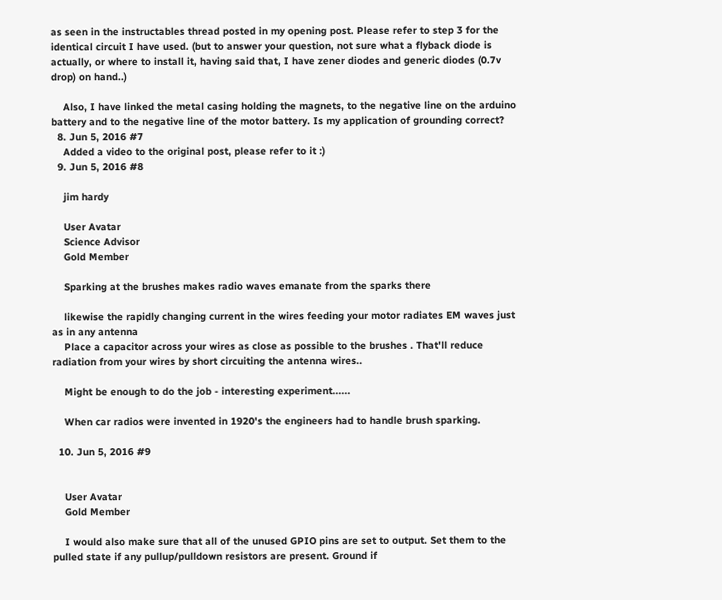as seen in the instructables thread posted in my opening post. Please refer to step 3 for the identical circuit I have used. (but to answer your question, not sure what a flyback diode is actually, or where to install it, having said that, I have zener diodes and generic diodes (0.7v drop) on hand..)

    Also, I have linked the metal casing holding the magnets, to the negative line on the arduino battery and to the negative line of the motor battery. Is my application of grounding correct?
  8. Jun 5, 2016 #7
    Added a video to the original post, please refer to it :)
  9. Jun 5, 2016 #8

    jim hardy

    User Avatar
    Science Advisor
    Gold Member

    Sparking at the brushes makes radio waves emanate from the sparks there

    likewise the rapidly changing current in the wires feeding your motor radiates EM waves just as in any antenna
    Place a capacitor across your wires as close as possible to the brushes . That'll reduce radiation from your wires by short circuiting the antenna wires..

    Might be enough to do the job - interesting experiment......

    When car radios were invented in 1920's the engineers had to handle brush sparking.

  10. Jun 5, 2016 #9


    User Avatar
    Gold Member

    I would also make sure that all of the unused GPIO pins are set to output. Set them to the pulled state if any pullup/pulldown resistors are present. Ground if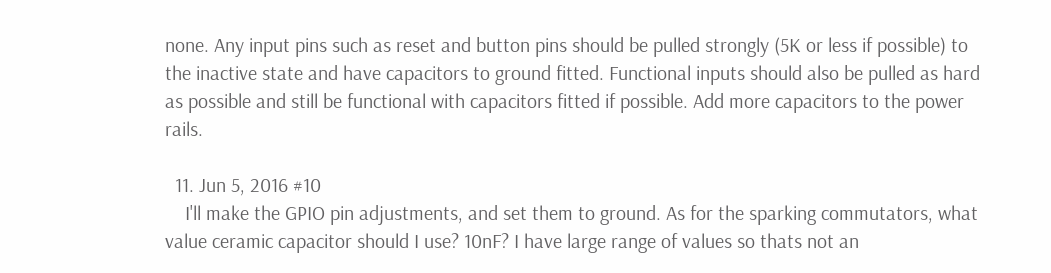none. Any input pins such as reset and button pins should be pulled strongly (5K or less if possible) to the inactive state and have capacitors to ground fitted. Functional inputs should also be pulled as hard as possible and still be functional with capacitors fitted if possible. Add more capacitors to the power rails.

  11. Jun 5, 2016 #10
    I'll make the GPIO pin adjustments, and set them to ground. As for the sparking commutators, what value ceramic capacitor should I use? 10nF? I have large range of values so thats not an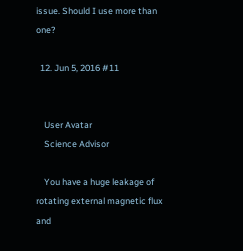issue. Should I use more than one?

  12. Jun 5, 2016 #11


    User Avatar
    Science Advisor

    You have a huge leakage of rotating external magnetic flux and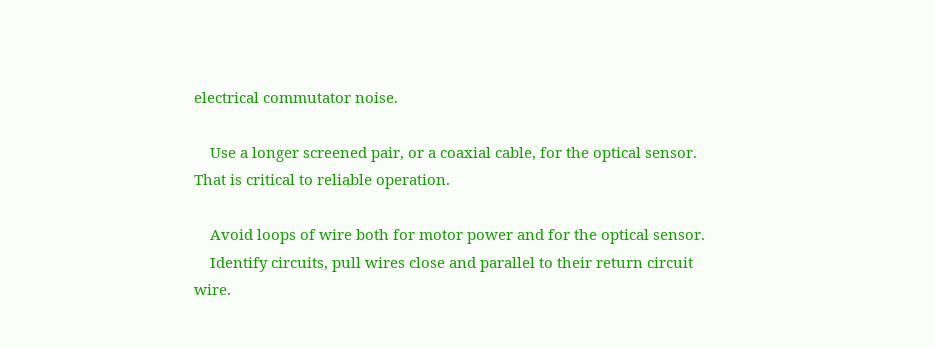electrical commutator noise.

    Use a longer screened pair, or a coaxial cable, for the optical sensor. That is critical to reliable operation.

    Avoid loops of wire both for motor power and for the optical sensor.
    Identify circuits, pull wires close and parallel to their return circuit wire.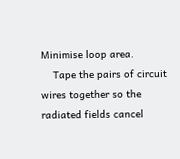Minimise loop area.
    Tape the pairs of circuit wires together so the radiated fields cancel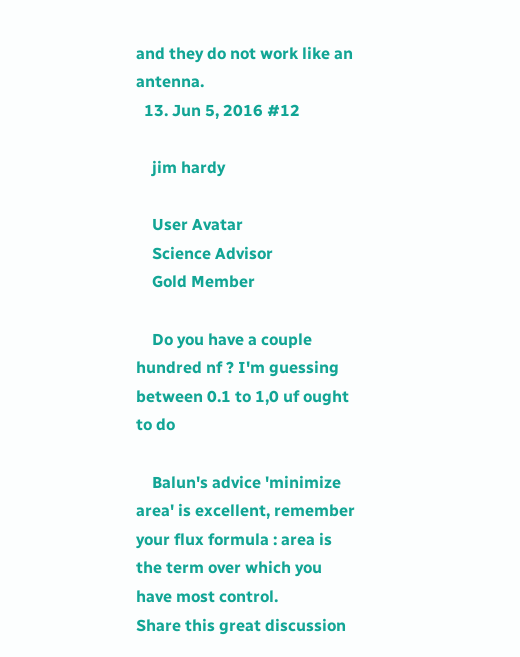and they do not work like an antenna.
  13. Jun 5, 2016 #12

    jim hardy

    User Avatar
    Science Advisor
    Gold Member

    Do you have a couple hundred nf ? I'm guessing between 0.1 to 1,0 uf ought to do

    Balun's advice 'minimize area' is excellent, remember your flux formula : area is the term over which you have most control.
Share this great discussion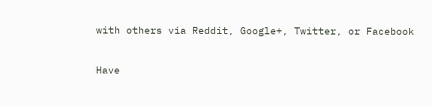with others via Reddit, Google+, Twitter, or Facebook

Have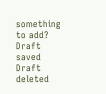something to add?
Draft saved Draft deleted